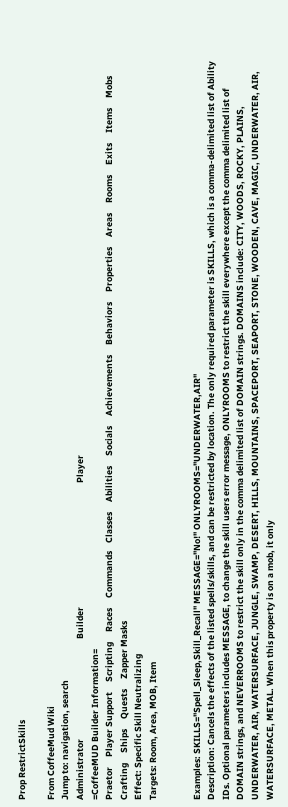Prop RestrictSkills

From CoffeeMud Wiki
Jump to: navigation, search
Administrator                                                  Builder                                                              Player
=CoffeeMUD Builder Information=
Praetor     Player Support     Scripting     Races     Commands    Classes     Abilities     Socials     Achievements     Behaviors     Properties     Areas     Rooms     Exits     Items     Mobs     Crafting     Ships     Quests     Zapper Masks
Effect: Specific Skill Neutralizing
Targets: Room, Area, MOB, Item


Examples: SKILLS="Spell_Sleep,Skill_Recall" MESSAGE="No!" ONLYROOMS="UNDERWATER,AIR"
Description: Cancels the effects of the listed spells/skills, and can be restricted by location. The only required parameter is SKILLS, which is a comma-delimited list of Ability IDs. Optional parameters includes MESSAGE, to change the skill users error message, ONLYROOMS to restrict the skill everywhere except the comma delimited list of DOMAIN strings, and NEVERROOMS to restrict the skill only in the comma delimited list of DOMAIN strings. DOMAINS include: CITY, WOODS, ROCKY, PLAINS, UNDERWATER, AIR, WATERSURFACE, JUNGLE, SWAMP, DESERT, HILLS, MOUNTAINS, SPACEPORT, SEAPORT, STONE, WOODEN, CAVE, MAGIC, UNDERWATER, AIR, WATERSURFACE, METAL. When this property is on a mob, it only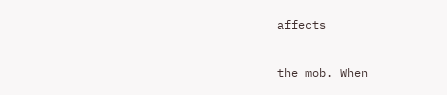affects

the mob. When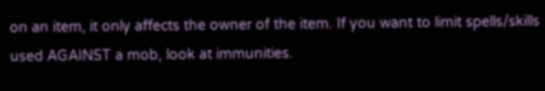on an item, it only affects the owner of the item. If you want to limit spells/skills used AGAINST a mob, look at immunities.